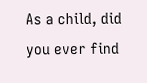As a child, did you ever find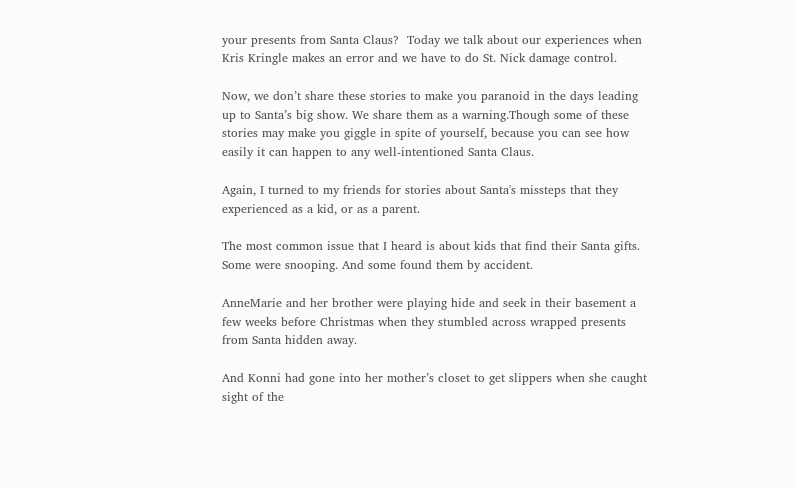your presents from Santa Claus?  Today we talk about our experiences when Kris Kringle makes an error and we have to do St. Nick damage control.

Now, we don’t share these stories to make you paranoid in the days leading up to Santa’s big show. We share them as a warning.Though some of these stories may make you giggle in spite of yourself, because you can see how easily it can happen to any well-intentioned Santa Claus.

Again, I turned to my friends for stories about Santa's missteps that they experienced as a kid, or as a parent.

The most common issue that I heard is about kids that find their Santa gifts. Some were snooping. And some found them by accident.

AnneMarie and her brother were playing hide and seek in their basement a few weeks before Christmas when they stumbled across wrapped presents from Santa hidden away.

And Konni had gone into her mother’s closet to get slippers when she caught sight of the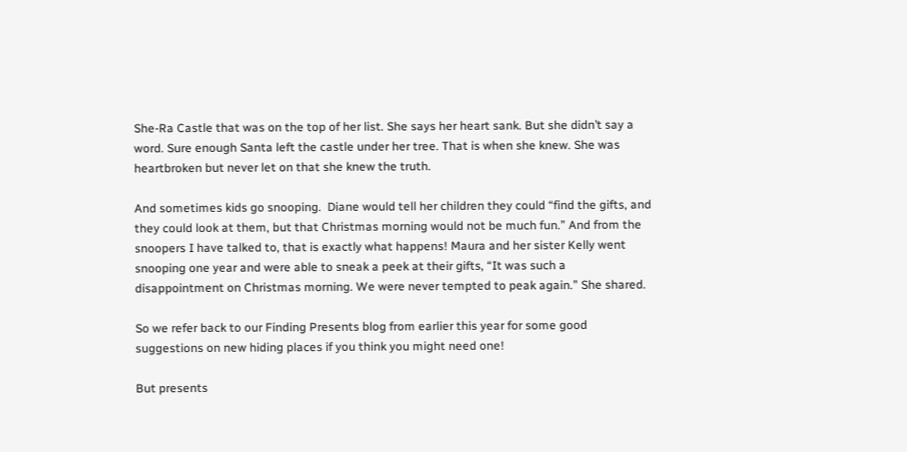She-Ra Castle that was on the top of her list. She says her heart sank. But she didn’t say a word. Sure enough Santa left the castle under her tree. That is when she knew. She was heartbroken but never let on that she knew the truth.

And sometimes kids go snooping.  Diane would tell her children they could “find the gifts, and they could look at them, but that Christmas morning would not be much fun.” And from the snoopers I have talked to, that is exactly what happens! Maura and her sister Kelly went snooping one year and were able to sneak a peek at their gifts, “It was such a disappointment on Christmas morning. We were never tempted to peak again.” She shared.

So we refer back to our Finding Presents blog from earlier this year for some good suggestions on new hiding places if you think you might need one!

But presents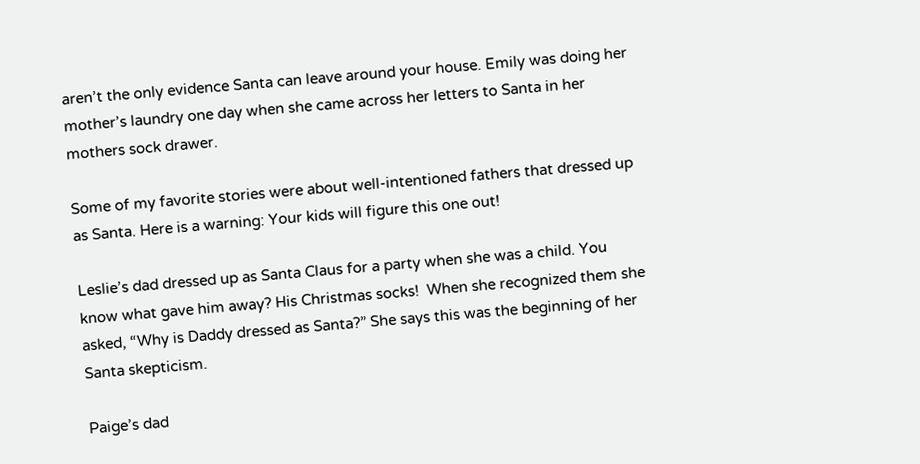aren’t the only evidence Santa can leave around your house. Emily was doing her mother’s laundry one day when she came across her letters to Santa in her mothers sock drawer.

Some of my favorite stories were about well-intentioned fathers that dressed up as Santa. Here is a warning: Your kids will figure this one out!

Leslie’s dad dressed up as Santa Claus for a party when she was a child. You know what gave him away? His Christmas socks!  When she recognized them she asked, “Why is Daddy dressed as Santa?” She says this was the beginning of her Santa skepticism.

Paige’s dad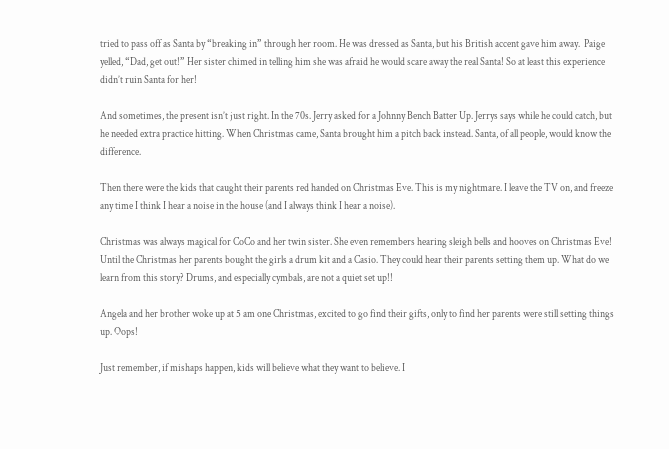tried to pass off as Santa by “breaking in” through her room. He was dressed as Santa, but his British accent gave him away.  Paige yelled, “Dad, get out!” Her sister chimed in telling him she was afraid he would scare away the real Santa! So at least this experience didn’t ruin Santa for her!

And sometimes, the present isn’t just right. In the 70s. Jerry asked for a Johnny Bench Batter Up. Jerrys says while he could catch, but he needed extra practice hitting. When Christmas came, Santa brought him a pitch back instead. Santa, of all people, would know the difference.

Then there were the kids that caught their parents red handed on Christmas Eve. This is my nightmare. I leave the TV on, and freeze any time I think I hear a noise in the house (and I always think I hear a noise).

Christmas was always magical for CoCo and her twin sister. She even remembers hearing sleigh bells and hooves on Christmas Eve! Until the Christmas her parents bought the girls a drum kit and a Casio. They could hear their parents setting them up. What do we learn from this story? Drums, and especially cymbals, are not a quiet set up!!

Angela and her brother woke up at 5 am one Christmas, excited to go find their gifts, only to find her parents were still setting things up. Oops!

Just remember, if mishaps happen, kids will believe what they want to believe. I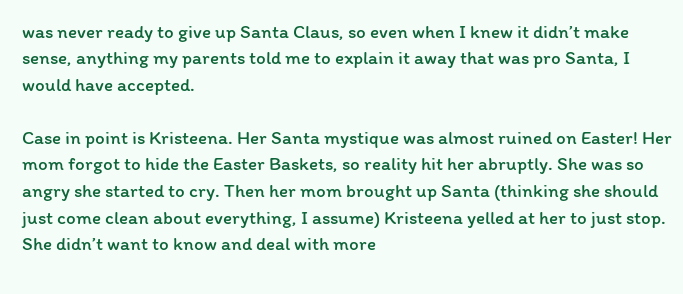was never ready to give up Santa Claus, so even when I knew it didn’t make sense, anything my parents told me to explain it away that was pro Santa, I would have accepted.

Case in point is Kristeena. Her Santa mystique was almost ruined on Easter! Her mom forgot to hide the Easter Baskets, so reality hit her abruptly. She was so angry she started to cry. Then her mom brought up Santa (thinking she should just come clean about everything, I assume) Kristeena yelled at her to just stop. She didn’t want to know and deal with more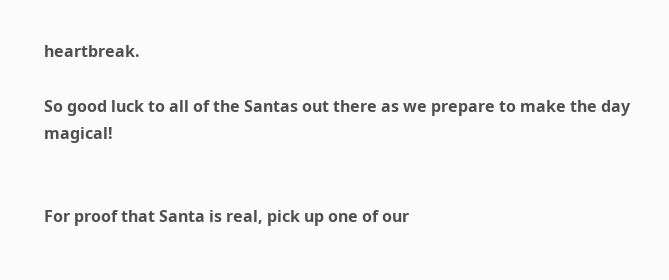heartbreak.

So good luck to all of the Santas out there as we prepare to make the day magical!


For proof that Santa is real, pick up one of our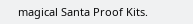magical Santa Proof Kits.